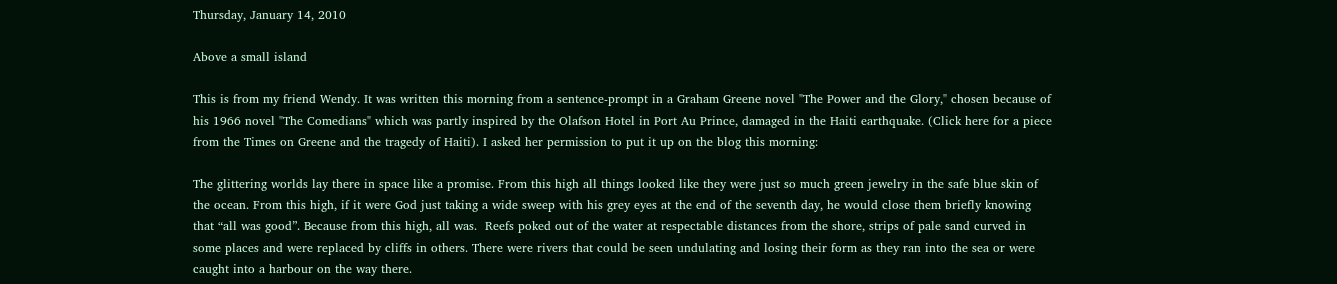Thursday, January 14, 2010

Above a small island

This is from my friend Wendy. It was written this morning from a sentence-prompt in a Graham Greene novel "The Power and the Glory," chosen because of his 1966 novel "The Comedians" which was partly inspired by the Olafson Hotel in Port Au Prince, damaged in the Haiti earthquake. (Click here for a piece from the Times on Greene and the tragedy of Haiti). I asked her permission to put it up on the blog this morning:

The glittering worlds lay there in space like a promise. From this high all things looked like they were just so much green jewelry in the safe blue skin of the ocean. From this high, if it were God just taking a wide sweep with his grey eyes at the end of the seventh day, he would close them briefly knowing that “all was good”. Because from this high, all was.  Reefs poked out of the water at respectable distances from the shore, strips of pale sand curved in some places and were replaced by cliffs in others. There were rivers that could be seen undulating and losing their form as they ran into the sea or were caught into a harbour on the way there.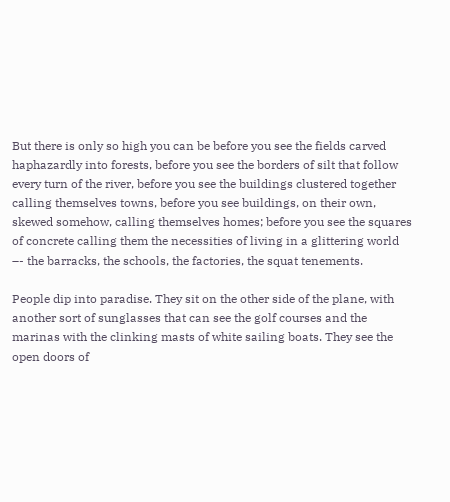But there is only so high you can be before you see the fields carved haphazardly into forests, before you see the borders of silt that follow every turn of the river, before you see the buildings clustered together calling themselves towns, before you see buildings, on their own, skewed somehow, calling themselves homes; before you see the squares of concrete calling them the necessities of living in a glittering world –- the barracks, the schools, the factories, the squat tenements.

People dip into paradise. They sit on the other side of the plane, with another sort of sunglasses that can see the golf courses and the marinas with the clinking masts of white sailing boats. They see the open doors of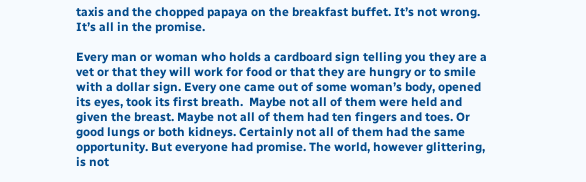taxis and the chopped papaya on the breakfast buffet. It’s not wrong. It’s all in the promise.

Every man or woman who holds a cardboard sign telling you they are a vet or that they will work for food or that they are hungry or to smile with a dollar sign. Every one came out of some woman’s body, opened its eyes, took its first breath.  Maybe not all of them were held and given the breast. Maybe not all of them had ten fingers and toes. Or good lungs or both kidneys. Certainly not all of them had the same opportunity. But everyone had promise. The world, however glittering, is not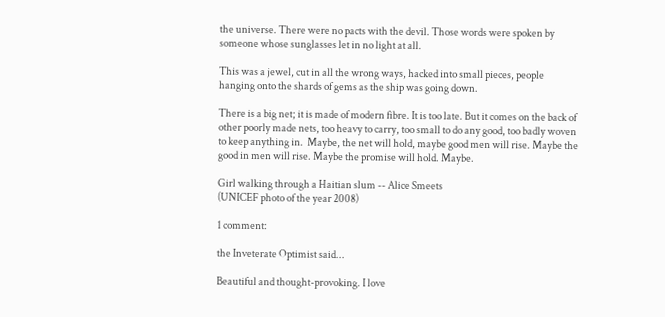the universe. There were no pacts with the devil. Those words were spoken by someone whose sunglasses let in no light at all.

This was a jewel, cut in all the wrong ways, hacked into small pieces, people hanging onto the shards of gems as the ship was going down.

There is a big net; it is made of modern fibre. It is too late. But it comes on the back of other poorly made nets, too heavy to carry, too small to do any good, too badly woven to keep anything in.  Maybe, the net will hold, maybe good men will rise. Maybe the good in men will rise. Maybe the promise will hold. Maybe.

Girl walking through a Haitian slum -- Alice Smeets
(UNICEF photo of the year 2008)

1 comment:

the Inveterate Optimist said...

Beautiful and thought-provoking. I love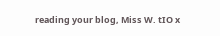reading your blog, Miss W. tIO x